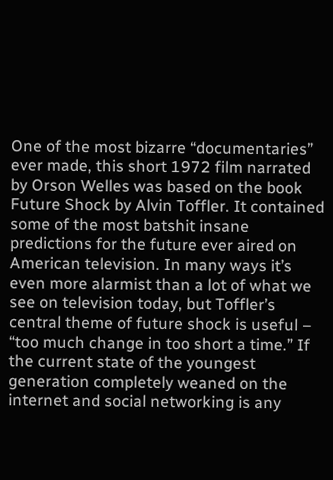One of the most bizarre “documentaries” ever made, this short 1972 film narrated by Orson Welles was based on the book Future Shock by Alvin Toffler. It contained some of the most batshit insane predictions for the future ever aired on American television. In many ways it’s even more alarmist than a lot of what we see on television today, but Toffler’s central theme of future shock is useful – “too much change in too short a time.” If the current state of the youngest generation completely weaned on the internet and social networking is any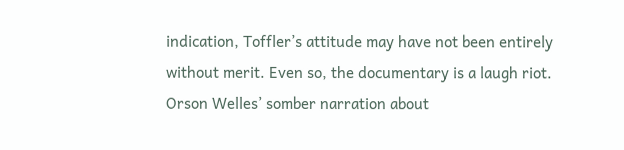indication, Toffler’s attitude may have not been entirely without merit. Even so, the documentary is a laugh riot. Orson Welles’ somber narration about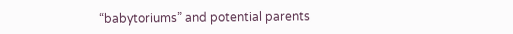“babytoriums” and potential parents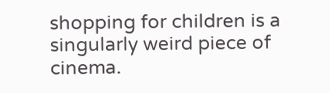shopping for children is a singularly weird piece of cinema.